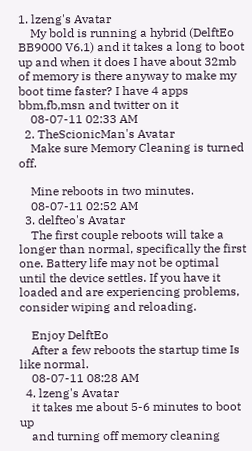1. lzeng's Avatar
    My bold is running a hybrid (DelftEo BB9000 V6.1) and it takes a long to boot up and when it does I have about 32mb of memory is there anyway to make my boot time faster? I have 4 apps bbm,fb,msn and twitter on it
    08-07-11 02:33 AM
  2. TheScionicMan's Avatar
    Make sure Memory Cleaning is turned off.

    Mine reboots in two minutes.
    08-07-11 02:52 AM
  3. delfteo's Avatar
    The first couple reboots will take a longer than normal, specifically the first one. Battery life may not be optimal until the device settles. If you have it loaded and are experiencing problems, consider wiping and reloading.

    Enjoy DelftEo
    After a few reboots the startup time Is like normal.
    08-07-11 08:28 AM
  4. lzeng's Avatar
    it takes me about 5-6 minutes to boot up
    and turning off memory cleaning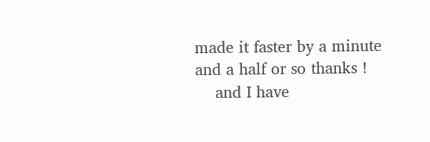made it faster by a minute and a half or so thanks !
    and I have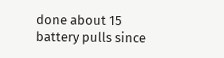done about 15 battery pulls since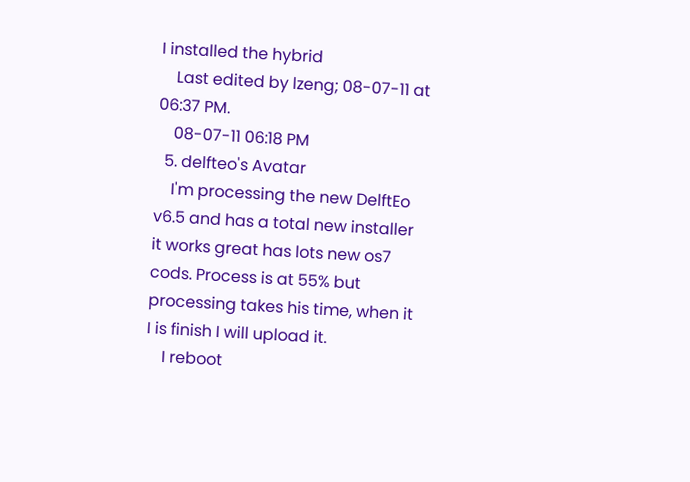I installed the hybrid
    Last edited by lzeng; 08-07-11 at 06:37 PM.
    08-07-11 06:18 PM
  5. delfteo's Avatar
    I'm processing the new DelftEo v6.5 and has a total new installer it works great has lots new os7 cods. Process is at 55% but processing takes his time, when it I is finish I will upload it.
    I reboot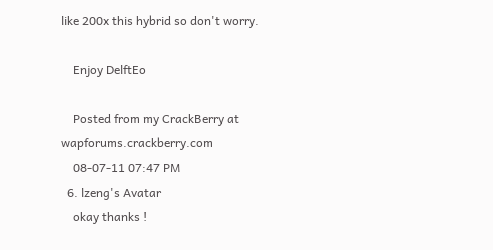like 200x this hybrid so don't worry.

    Enjoy DelftEo

    Posted from my CrackBerry at wapforums.crackberry.com
    08-07-11 07:47 PM
  6. lzeng's Avatar
    okay thanks !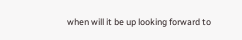when will it be up looking forward to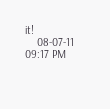it!
    08-07-11 09:17 PM